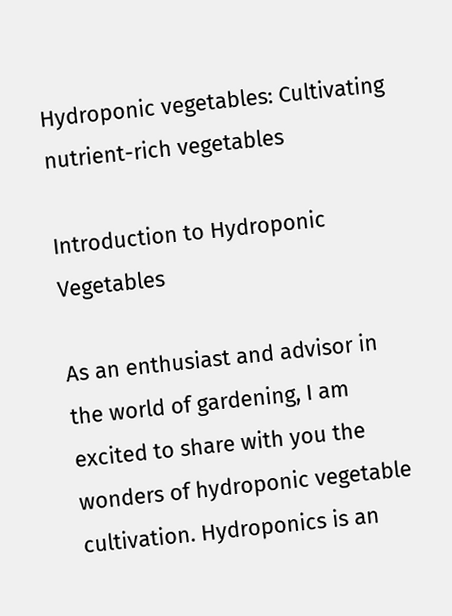Hydroponic vegetables: Cultivating nutrient-rich vegetables

Introduction to Hydroponic Vegetables

As an enthusiast and advisor in the world of gardening, I am excited to share with you the wonders of hydroponic vegetable cultivation. Hydroponics is an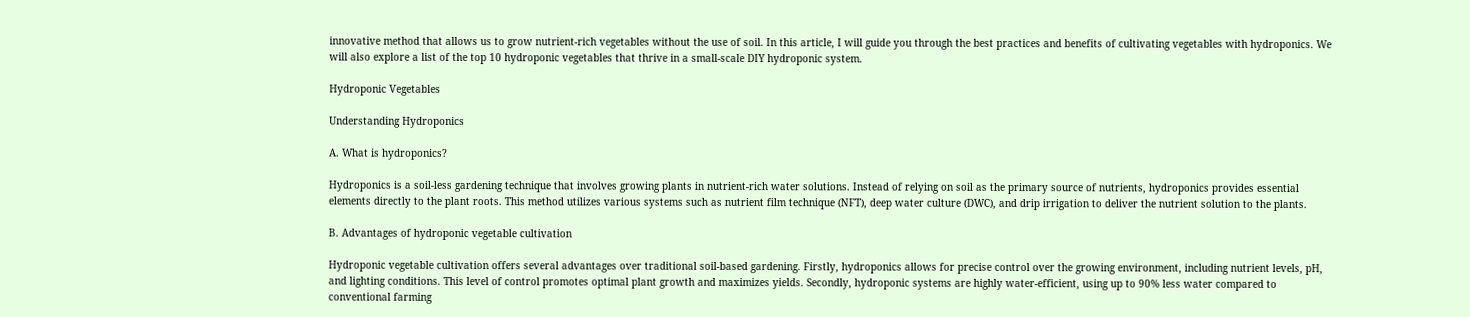innovative method that allows us to grow nutrient-rich vegetables without the use of soil. In this article, I will guide you through the best practices and benefits of cultivating vegetables with hydroponics. We will also explore a list of the top 10 hydroponic vegetables that thrive in a small-scale DIY hydroponic system.

Hydroponic Vegetables

Understanding Hydroponics

A. What is hydroponics?

Hydroponics is a soil-less gardening technique that involves growing plants in nutrient-rich water solutions. Instead of relying on soil as the primary source of nutrients, hydroponics provides essential elements directly to the plant roots. This method utilizes various systems such as nutrient film technique (NFT), deep water culture (DWC), and drip irrigation to deliver the nutrient solution to the plants.

B. Advantages of hydroponic vegetable cultivation

Hydroponic vegetable cultivation offers several advantages over traditional soil-based gardening. Firstly, hydroponics allows for precise control over the growing environment, including nutrient levels, pH, and lighting conditions. This level of control promotes optimal plant growth and maximizes yields. Secondly, hydroponic systems are highly water-efficient, using up to 90% less water compared to conventional farming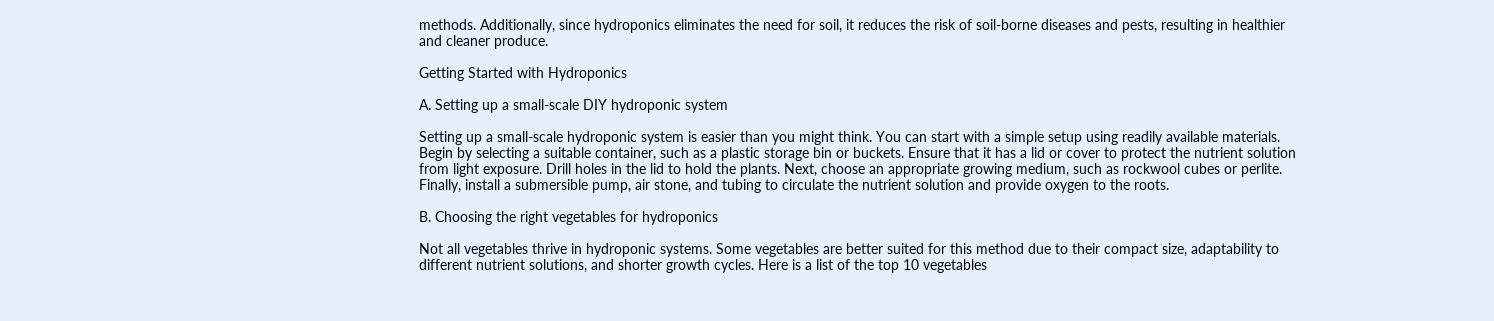methods. Additionally, since hydroponics eliminates the need for soil, it reduces the risk of soil-borne diseases and pests, resulting in healthier and cleaner produce.

Getting Started with Hydroponics

A. Setting up a small-scale DIY hydroponic system

Setting up a small-scale hydroponic system is easier than you might think. You can start with a simple setup using readily available materials. Begin by selecting a suitable container, such as a plastic storage bin or buckets. Ensure that it has a lid or cover to protect the nutrient solution from light exposure. Drill holes in the lid to hold the plants. Next, choose an appropriate growing medium, such as rockwool cubes or perlite. Finally, install a submersible pump, air stone, and tubing to circulate the nutrient solution and provide oxygen to the roots.

B. Choosing the right vegetables for hydroponics

Not all vegetables thrive in hydroponic systems. Some vegetables are better suited for this method due to their compact size, adaptability to different nutrient solutions, and shorter growth cycles. Here is a list of the top 10 vegetables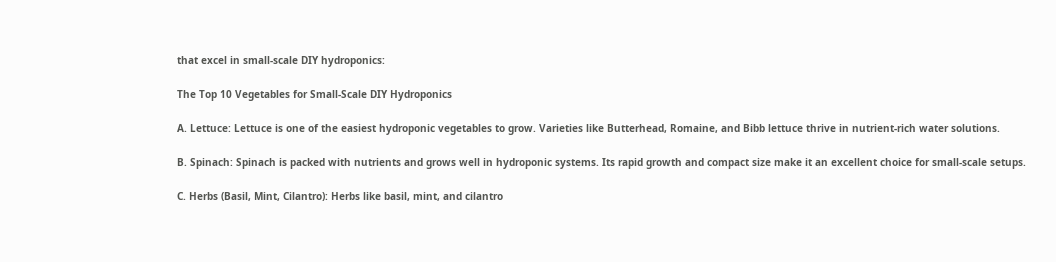that excel in small-scale DIY hydroponics:

The Top 10 Vegetables for Small-Scale DIY Hydroponics

A. Lettuce: Lettuce is one of the easiest hydroponic vegetables to grow. Varieties like Butterhead, Romaine, and Bibb lettuce thrive in nutrient-rich water solutions.

B. Spinach: Spinach is packed with nutrients and grows well in hydroponic systems. Its rapid growth and compact size make it an excellent choice for small-scale setups.

C. Herbs (Basil, Mint, Cilantro): Herbs like basil, mint, and cilantro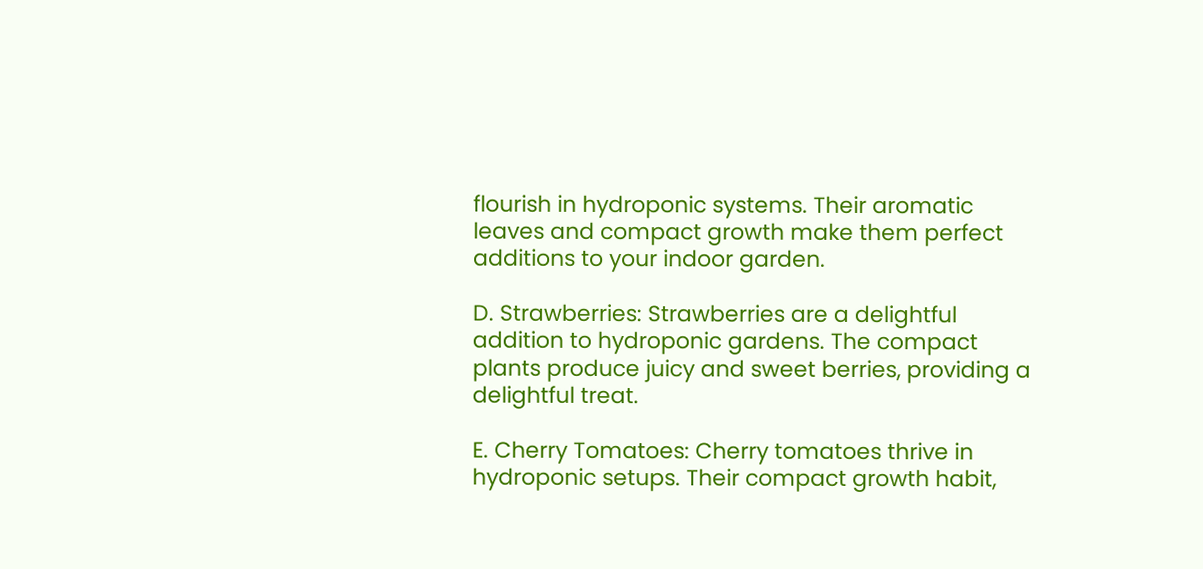flourish in hydroponic systems. Their aromatic leaves and compact growth make them perfect additions to your indoor garden.

D. Strawberries: Strawberries are a delightful addition to hydroponic gardens. The compact plants produce juicy and sweet berries, providing a delightful treat.

E. Cherry Tomatoes: Cherry tomatoes thrive in hydroponic setups. Their compact growth habit,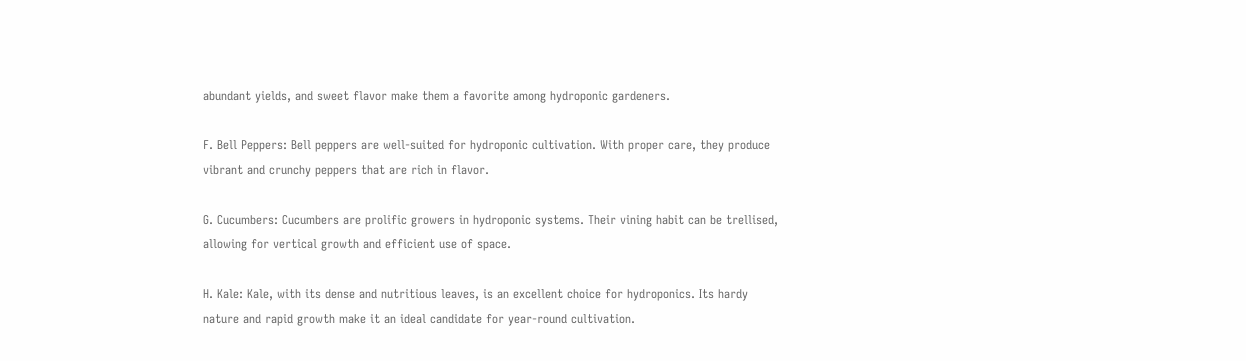abundant yields, and sweet flavor make them a favorite among hydroponic gardeners.

F. Bell Peppers: Bell peppers are well-suited for hydroponic cultivation. With proper care, they produce vibrant and crunchy peppers that are rich in flavor.

G. Cucumbers: Cucumbers are prolific growers in hydroponic systems. Their vining habit can be trellised, allowing for vertical growth and efficient use of space.

H. Kale: Kale, with its dense and nutritious leaves, is an excellent choice for hydroponics. Its hardy nature and rapid growth make it an ideal candidate for year-round cultivation.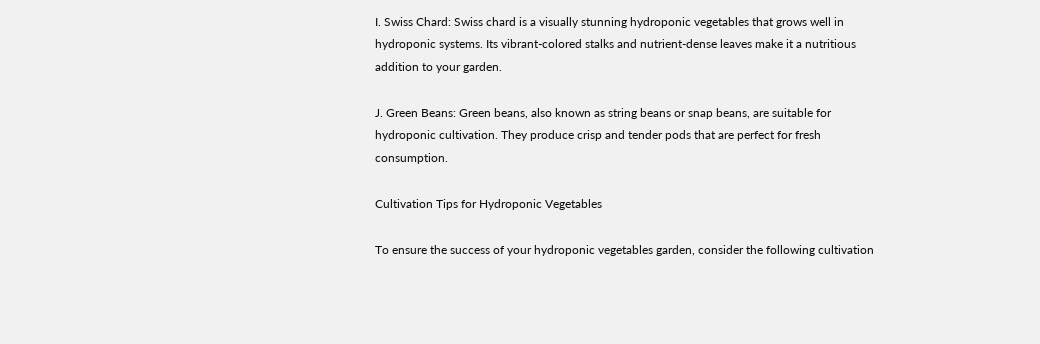I. Swiss Chard: Swiss chard is a visually stunning hydroponic vegetables that grows well in hydroponic systems. Its vibrant-colored stalks and nutrient-dense leaves make it a nutritious addition to your garden.

J. Green Beans: Green beans, also known as string beans or snap beans, are suitable for hydroponic cultivation. They produce crisp and tender pods that are perfect for fresh consumption.

Cultivation Tips for Hydroponic Vegetables

To ensure the success of your hydroponic vegetables garden, consider the following cultivation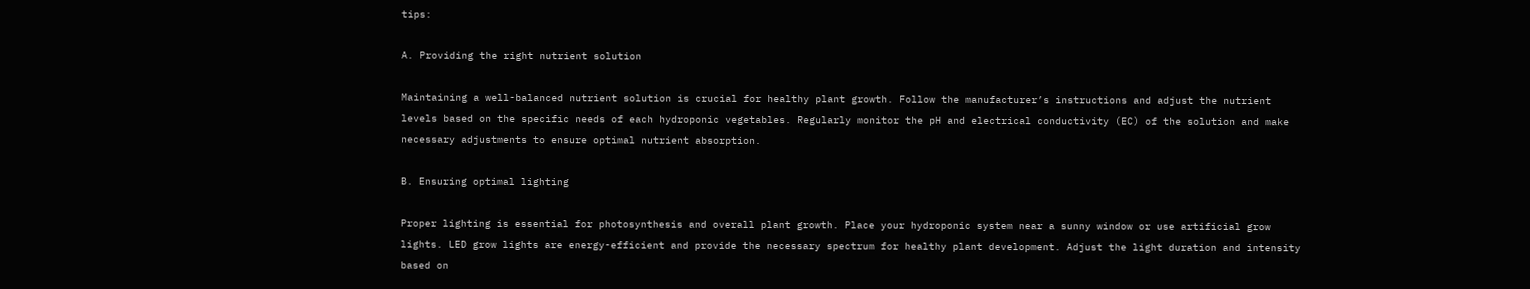tips:

A. Providing the right nutrient solution

Maintaining a well-balanced nutrient solution is crucial for healthy plant growth. Follow the manufacturer’s instructions and adjust the nutrient levels based on the specific needs of each hydroponic vegetables. Regularly monitor the pH and electrical conductivity (EC) of the solution and make necessary adjustments to ensure optimal nutrient absorption.

B. Ensuring optimal lighting

Proper lighting is essential for photosynthesis and overall plant growth. Place your hydroponic system near a sunny window or use artificial grow lights. LED grow lights are energy-efficient and provide the necessary spectrum for healthy plant development. Adjust the light duration and intensity based on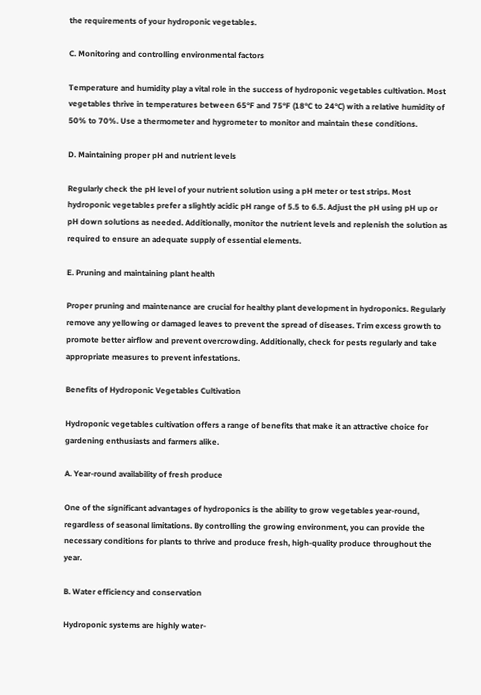the requirements of your hydroponic vegetables.

C. Monitoring and controlling environmental factors

Temperature and humidity play a vital role in the success of hydroponic vegetables cultivation. Most vegetables thrive in temperatures between 65°F and 75°F (18°C to 24°C) with a relative humidity of 50% to 70%. Use a thermometer and hygrometer to monitor and maintain these conditions.

D. Maintaining proper pH and nutrient levels

Regularly check the pH level of your nutrient solution using a pH meter or test strips. Most hydroponic vegetables prefer a slightly acidic pH range of 5.5 to 6.5. Adjust the pH using pH up or pH down solutions as needed. Additionally, monitor the nutrient levels and replenish the solution as required to ensure an adequate supply of essential elements.

E. Pruning and maintaining plant health

Proper pruning and maintenance are crucial for healthy plant development in hydroponics. Regularly remove any yellowing or damaged leaves to prevent the spread of diseases. Trim excess growth to promote better airflow and prevent overcrowding. Additionally, check for pests regularly and take appropriate measures to prevent infestations.

Benefits of Hydroponic Vegetables Cultivation

Hydroponic vegetables cultivation offers a range of benefits that make it an attractive choice for gardening enthusiasts and farmers alike.

A. Year-round availability of fresh produce

One of the significant advantages of hydroponics is the ability to grow vegetables year-round, regardless of seasonal limitations. By controlling the growing environment, you can provide the necessary conditions for plants to thrive and produce fresh, high-quality produce throughout the year.

B. Water efficiency and conservation

Hydroponic systems are highly water-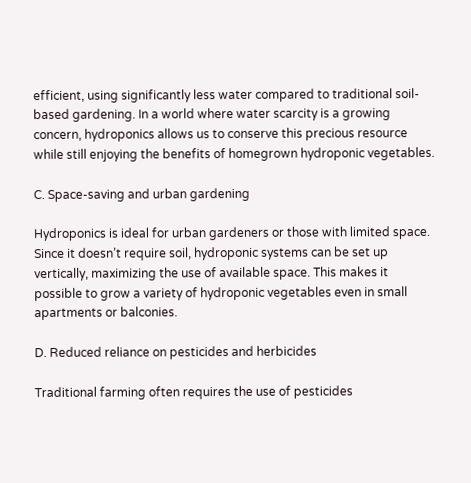efficient, using significantly less water compared to traditional soil-based gardening. In a world where water scarcity is a growing concern, hydroponics allows us to conserve this precious resource while still enjoying the benefits of homegrown hydroponic vegetables.

C. Space-saving and urban gardening

Hydroponics is ideal for urban gardeners or those with limited space. Since it doesn’t require soil, hydroponic systems can be set up vertically, maximizing the use of available space. This makes it possible to grow a variety of hydroponic vegetables even in small apartments or balconies.

D. Reduced reliance on pesticides and herbicides

Traditional farming often requires the use of pesticides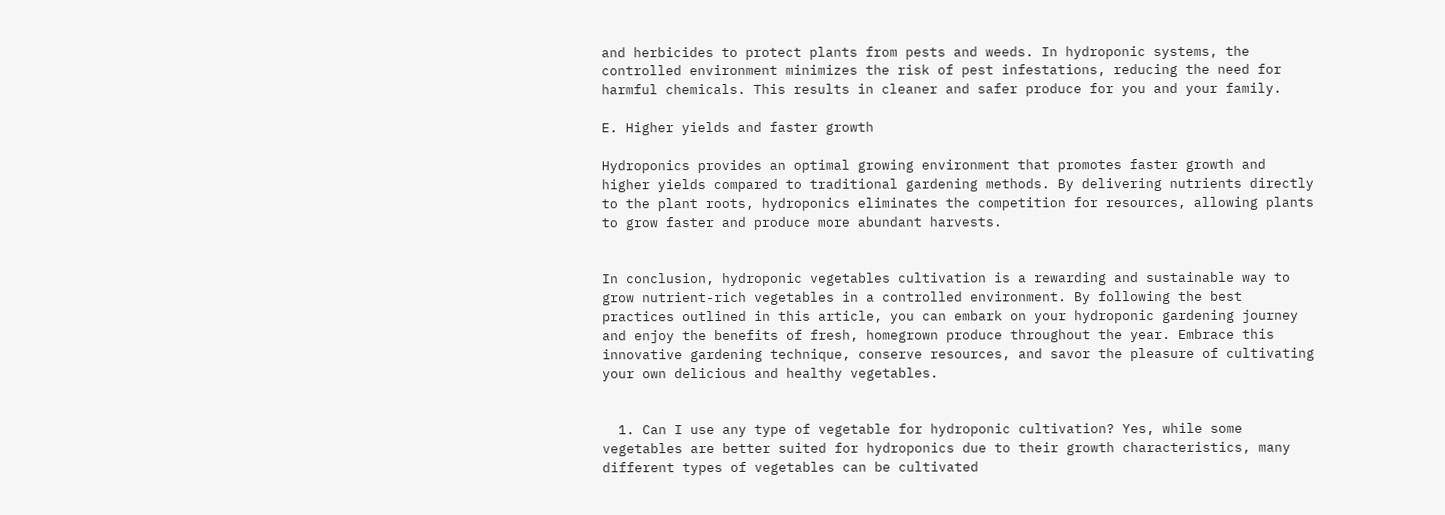and herbicides to protect plants from pests and weeds. In hydroponic systems, the controlled environment minimizes the risk of pest infestations, reducing the need for harmful chemicals. This results in cleaner and safer produce for you and your family.

E. Higher yields and faster growth

Hydroponics provides an optimal growing environment that promotes faster growth and higher yields compared to traditional gardening methods. By delivering nutrients directly to the plant roots, hydroponics eliminates the competition for resources, allowing plants to grow faster and produce more abundant harvests.


In conclusion, hydroponic vegetables cultivation is a rewarding and sustainable way to grow nutrient-rich vegetables in a controlled environment. By following the best practices outlined in this article, you can embark on your hydroponic gardening journey and enjoy the benefits of fresh, homegrown produce throughout the year. Embrace this innovative gardening technique, conserve resources, and savor the pleasure of cultivating your own delicious and healthy vegetables.


  1. Can I use any type of vegetable for hydroponic cultivation? Yes, while some vegetables are better suited for hydroponics due to their growth characteristics, many different types of vegetables can be cultivated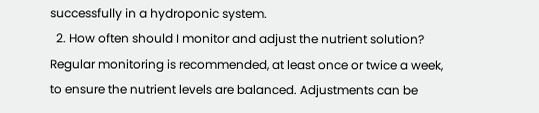successfully in a hydroponic system.
  2. How often should I monitor and adjust the nutrient solution? Regular monitoring is recommended, at least once or twice a week, to ensure the nutrient levels are balanced. Adjustments can be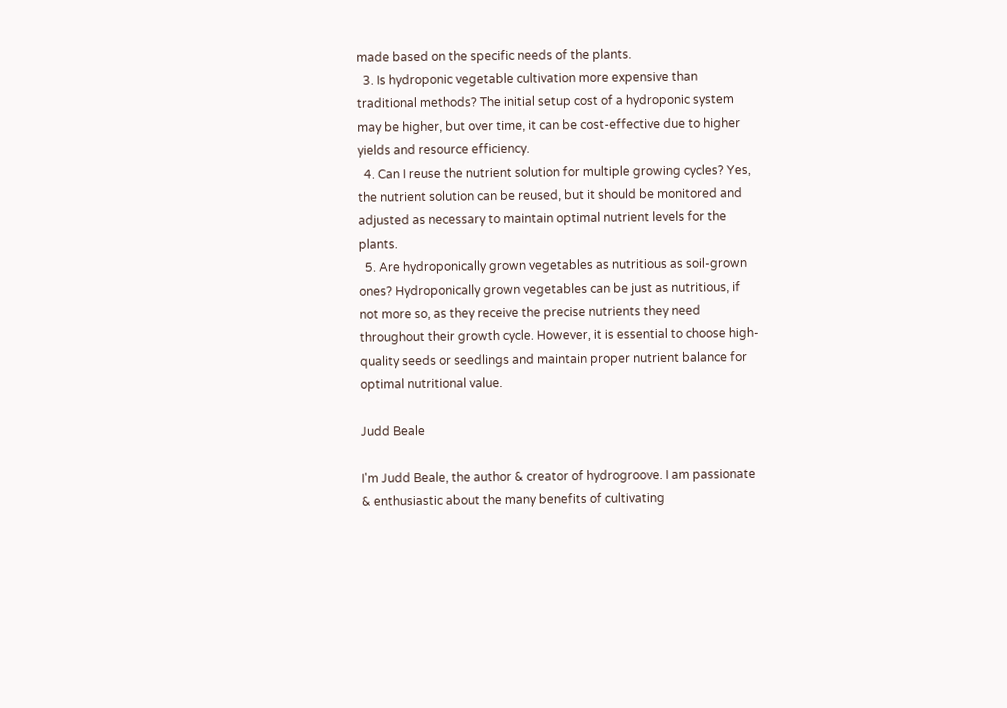made based on the specific needs of the plants.
  3. Is hydroponic vegetable cultivation more expensive than traditional methods? The initial setup cost of a hydroponic system may be higher, but over time, it can be cost-effective due to higher yields and resource efficiency.
  4. Can I reuse the nutrient solution for multiple growing cycles? Yes, the nutrient solution can be reused, but it should be monitored and adjusted as necessary to maintain optimal nutrient levels for the plants.
  5. Are hydroponically grown vegetables as nutritious as soil-grown ones? Hydroponically grown vegetables can be just as nutritious, if not more so, as they receive the precise nutrients they need throughout their growth cycle. However, it is essential to choose high-quality seeds or seedlings and maintain proper nutrient balance for optimal nutritional value.

Judd Beale

I'm Judd Beale, the author & creator of hydrogroove. I am passionate & enthusiastic about the many benefits of cultivating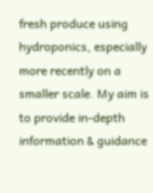fresh produce using hydroponics, especially more recently on a smaller scale. My aim is to provide in-depth information & guidance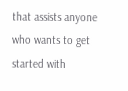that assists anyone who wants to get started with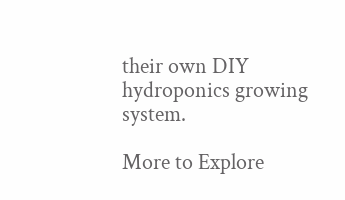their own DIY hydroponics growing system.

More to Explore